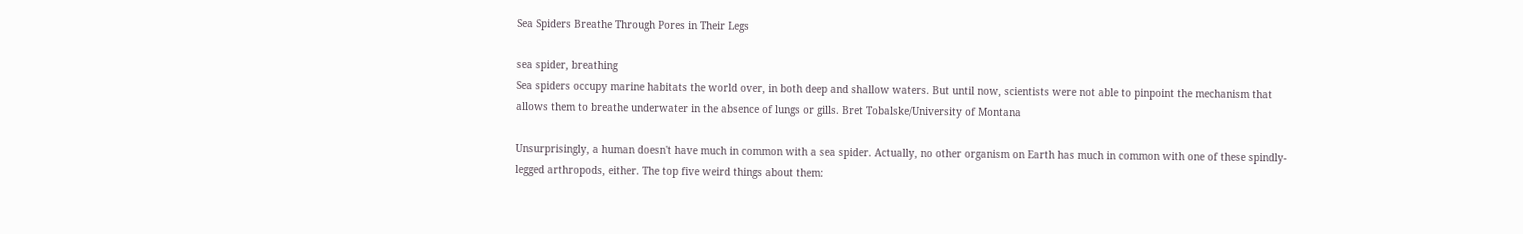Sea Spiders Breathe Through Pores in Their Legs

sea spider, breathing
Sea spiders occupy marine habitats the world over, in both deep and shallow waters. But until now, scientists were not able to pinpoint the mechanism that allows them to breathe underwater in the absence of lungs or gills. Bret Tobalske/University of Montana

Unsurprisingly, a human doesn't have much in common with a sea spider. Actually, no other organism on Earth has much in common with one of these spindly-legged arthropods, either. The top five weird things about them: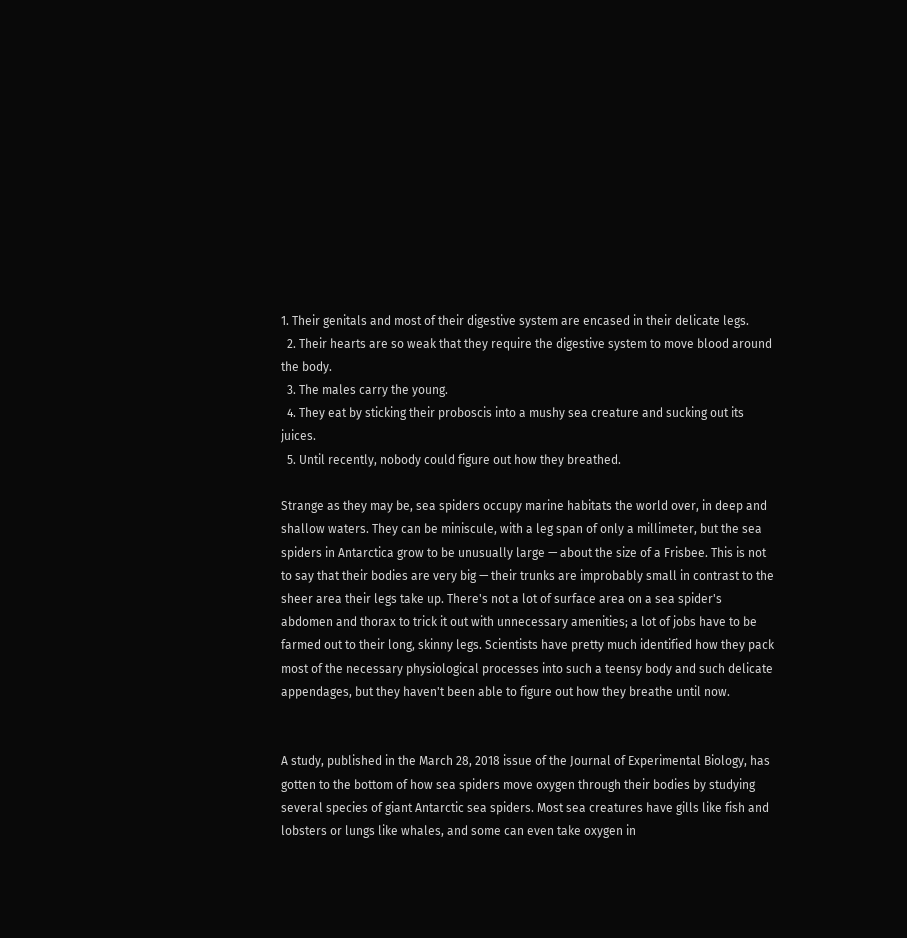1. Their genitals and most of their digestive system are encased in their delicate legs.
  2. Their hearts are so weak that they require the digestive system to move blood around the body.
  3. The males carry the young.
  4. They eat by sticking their proboscis into a mushy sea creature and sucking out its juices.
  5. Until recently, nobody could figure out how they breathed.

Strange as they may be, sea spiders occupy marine habitats the world over, in deep and shallow waters. They can be miniscule, with a leg span of only a millimeter, but the sea spiders in Antarctica grow to be unusually large — about the size of a Frisbee. This is not to say that their bodies are very big — their trunks are improbably small in contrast to the sheer area their legs take up. There's not a lot of surface area on a sea spider's abdomen and thorax to trick it out with unnecessary amenities; a lot of jobs have to be farmed out to their long, skinny legs. Scientists have pretty much identified how they pack most of the necessary physiological processes into such a teensy body and such delicate appendages, but they haven't been able to figure out how they breathe until now.


A study, published in the March 28, 2018 issue of the Journal of Experimental Biology, has gotten to the bottom of how sea spiders move oxygen through their bodies by studying several species of giant Antarctic sea spiders. Most sea creatures have gills like fish and lobsters or lungs like whales, and some can even take oxygen in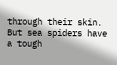through their skin. But sea spiders have a tough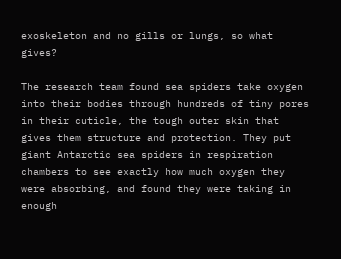exoskeleton and no gills or lungs, so what gives?

The research team found sea spiders take oxygen into their bodies through hundreds of tiny pores in their cuticle, the tough outer skin that gives them structure and protection. They put giant Antarctic sea spiders in respiration chambers to see exactly how much oxygen they were absorbing, and found they were taking in enough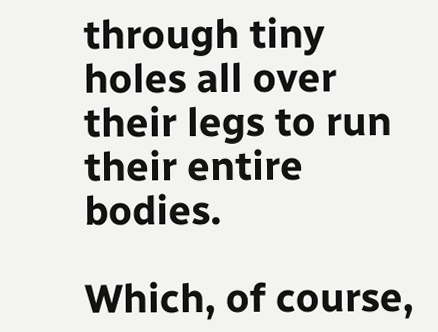through tiny holes all over their legs to run their entire bodies.

Which, of course,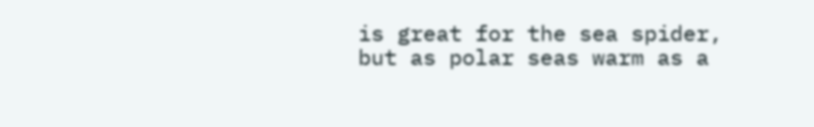is great for the sea spider, but as polar seas warm as a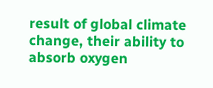result of global climate change, their ability to absorb oxygen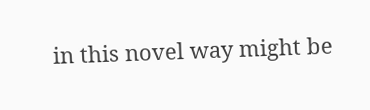in this novel way might be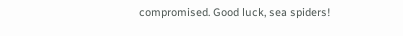compromised. Good luck, sea spiders!